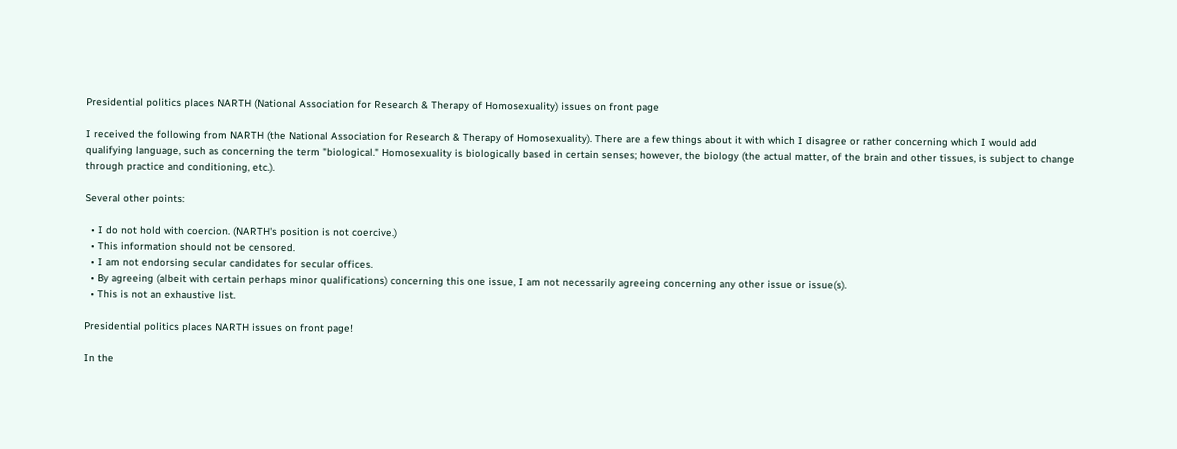Presidential politics places NARTH (National Association for Research & Therapy of Homosexuality) issues on front page

I received the following from NARTH (the National Association for Research & Therapy of Homosexuality). There are a few things about it with which I disagree or rather concerning which I would add qualifying language, such as concerning the term "biological." Homosexuality is biologically based in certain senses; however, the biology (the actual matter, of the brain and other tissues, is subject to change through practice and conditioning, etc.).

Several other points:

  • I do not hold with coercion. (NARTH's position is not coercive.)
  • This information should not be censored.
  • I am not endorsing secular candidates for secular offices.
  • By agreeing (albeit with certain perhaps minor qualifications) concerning this one issue, I am not necessarily agreeing concerning any other issue or issue(s).
  • This is not an exhaustive list.

Presidential politics places NARTH issues on front page!

In the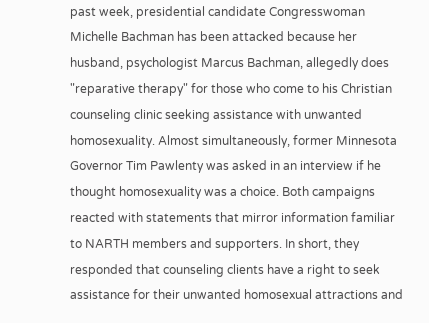past week, presidential candidate Congresswoman Michelle Bachman has been attacked because her husband, psychologist Marcus Bachman, allegedly does "reparative therapy" for those who come to his Christian counseling clinic seeking assistance with unwanted homosexuality. Almost simultaneously, former Minnesota Governor Tim Pawlenty was asked in an interview if he thought homosexuality was a choice. Both campaigns reacted with statements that mirror information familiar to NARTH members and supporters. In short, they responded that counseling clients have a right to seek assistance for their unwanted homosexual attractions and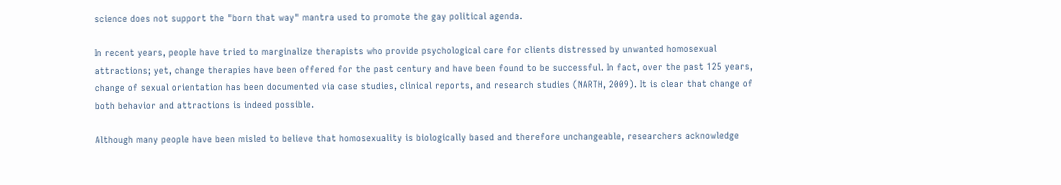science does not support the "born that way" mantra used to promote the gay political agenda.

In recent years, people have tried to marginalize therapists who provide psychological care for clients distressed by unwanted homosexual attractions; yet, change therapies have been offered for the past century and have been found to be successful. In fact, over the past 125 years, change of sexual orientation has been documented via case studies, clinical reports, and research studies (NARTH, 2009). It is clear that change of both behavior and attractions is indeed possible.

Although many people have been misled to believe that homosexuality is biologically based and therefore unchangeable, researchers acknowledge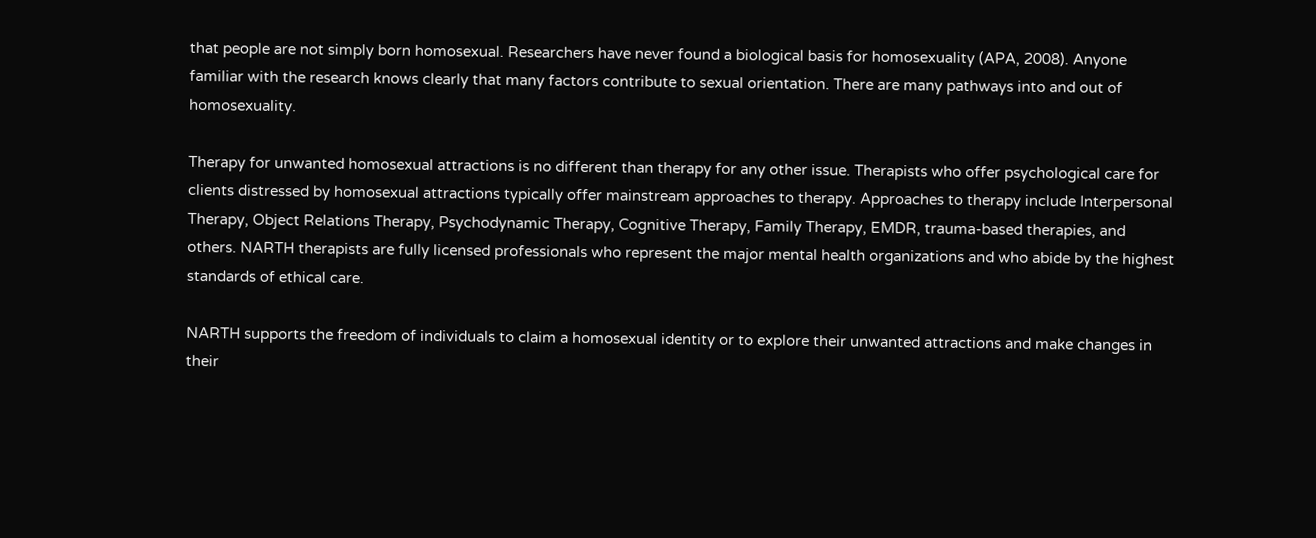that people are not simply born homosexual. Researchers have never found a biological basis for homosexuality (APA, 2008). Anyone familiar with the research knows clearly that many factors contribute to sexual orientation. There are many pathways into and out of homosexuality.

Therapy for unwanted homosexual attractions is no different than therapy for any other issue. Therapists who offer psychological care for clients distressed by homosexual attractions typically offer mainstream approaches to therapy. Approaches to therapy include Interpersonal Therapy, Object Relations Therapy, Psychodynamic Therapy, Cognitive Therapy, Family Therapy, EMDR, trauma-based therapies, and others. NARTH therapists are fully licensed professionals who represent the major mental health organizations and who abide by the highest standards of ethical care.

NARTH supports the freedom of individuals to claim a homosexual identity or to explore their unwanted attractions and make changes in their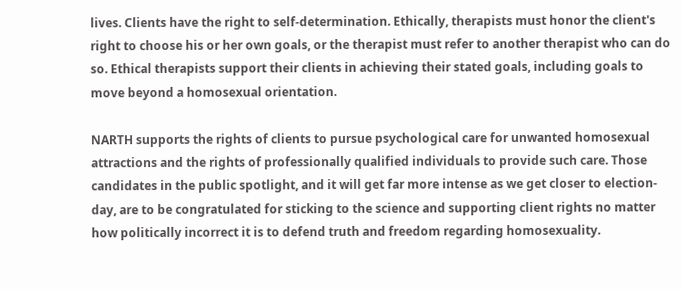lives. Clients have the right to self-determination. Ethically, therapists must honor the client's right to choose his or her own goals, or the therapist must refer to another therapist who can do so. Ethical therapists support their clients in achieving their stated goals, including goals to move beyond a homosexual orientation.

NARTH supports the rights of clients to pursue psychological care for unwanted homosexual attractions and the rights of professionally qualified individuals to provide such care. Those candidates in the public spotlight, and it will get far more intense as we get closer to election-day, are to be congratulated for sticking to the science and supporting client rights no matter how politically incorrect it is to defend truth and freedom regarding homosexuality.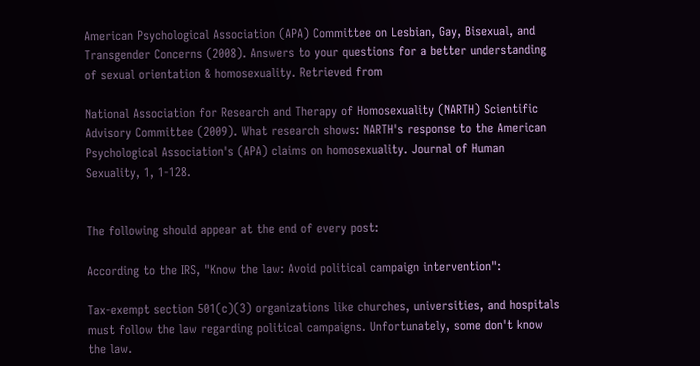American Psychological Association (APA) Committee on Lesbian, Gay, Bisexual, and Transgender Concerns (2008). Answers to your questions for a better understanding of sexual orientation & homosexuality. Retrieved from

National Association for Research and Therapy of Homosexuality (NARTH) Scientific Advisory Committee (2009). What research shows: NARTH's response to the American Psychological Association's (APA) claims on homosexuality. Journal of Human Sexuality, 1, 1-128.


The following should appear at the end of every post:

According to the IRS, "Know the law: Avoid political campaign intervention":

Tax-exempt section 501(c)(3) organizations like churches, universities, and hospitals must follow the law regarding political campaigns. Unfortunately, some don't know the law.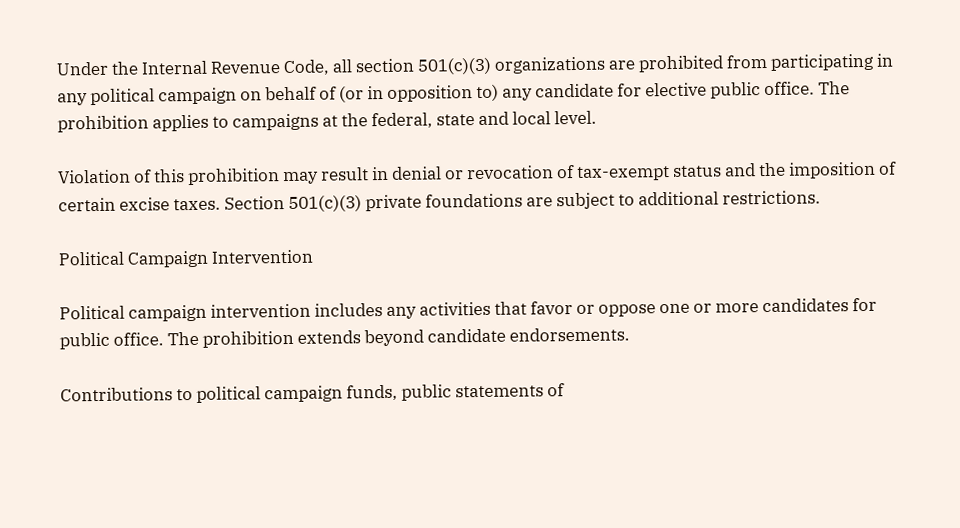Under the Internal Revenue Code, all section 501(c)(3) organizations are prohibited from participating in any political campaign on behalf of (or in opposition to) any candidate for elective public office. The prohibition applies to campaigns at the federal, state and local level.

Violation of this prohibition may result in denial or revocation of tax-exempt status and the imposition of certain excise taxes. Section 501(c)(3) private foundations are subject to additional restrictions.

Political Campaign Intervention

Political campaign intervention includes any activities that favor or oppose one or more candidates for public office. The prohibition extends beyond candidate endorsements.

Contributions to political campaign funds, public statements of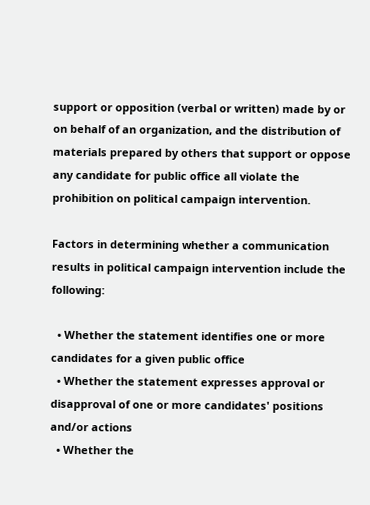support or opposition (verbal or written) made by or on behalf of an organization, and the distribution of materials prepared by others that support or oppose any candidate for public office all violate the prohibition on political campaign intervention.

Factors in determining whether a communication results in political campaign intervention include the following:

  • Whether the statement identifies one or more candidates for a given public office
  • Whether the statement expresses approval or disapproval of one or more candidates' positions and/or actions
  • Whether the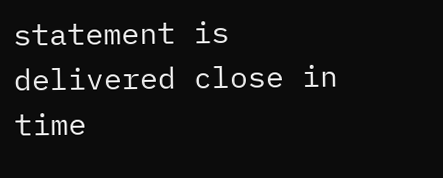statement is delivered close in time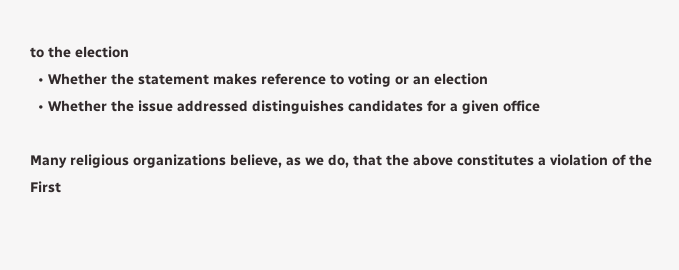to the election
  • Whether the statement makes reference to voting or an election
  • Whether the issue addressed distinguishes candidates for a given office

Many religious organizations believe, as we do, that the above constitutes a violation of the First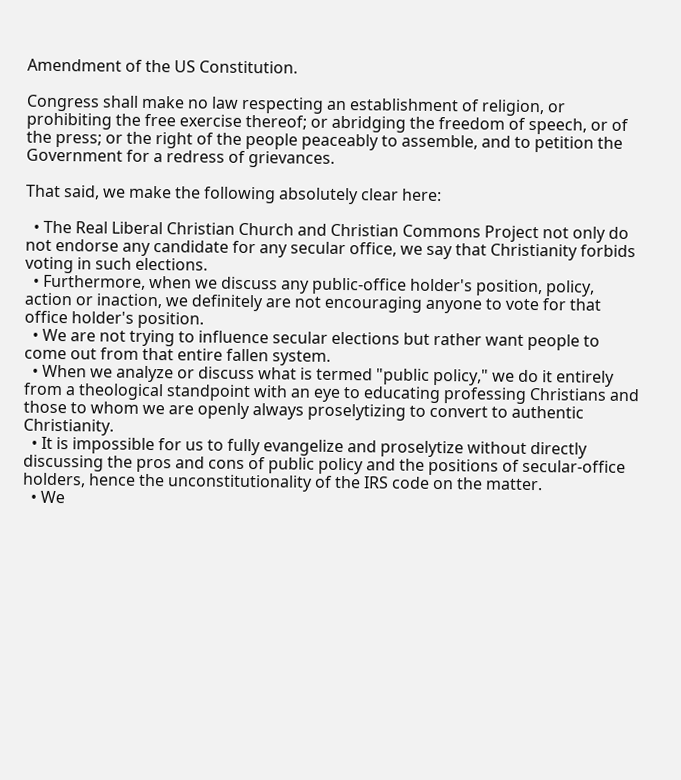Amendment of the US Constitution.

Congress shall make no law respecting an establishment of religion, or prohibiting the free exercise thereof; or abridging the freedom of speech, or of the press; or the right of the people peaceably to assemble, and to petition the Government for a redress of grievances.

That said, we make the following absolutely clear here:

  • The Real Liberal Christian Church and Christian Commons Project not only do not endorse any candidate for any secular office, we say that Christianity forbids voting in such elections.
  • Furthermore, when we discuss any public-office holder's position, policy, action or inaction, we definitely are not encouraging anyone to vote for that office holder's position.
  • We are not trying to influence secular elections but rather want people to come out from that entire fallen system.
  • When we analyze or discuss what is termed "public policy," we do it entirely from a theological standpoint with an eye to educating professing Christians and those to whom we are openly always proselytizing to convert to authentic Christianity.
  • It is impossible for us to fully evangelize and proselytize without directly discussing the pros and cons of public policy and the positions of secular-office holders, hence the unconstitutionality of the IRS code on the matter.
  • We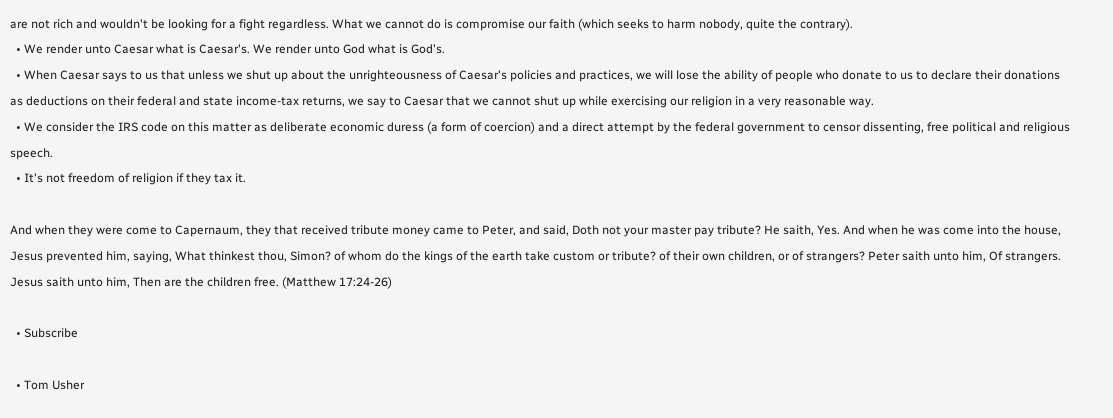are not rich and wouldn't be looking for a fight regardless. What we cannot do is compromise our faith (which seeks to harm nobody, quite the contrary).
  • We render unto Caesar what is Caesar's. We render unto God what is God's.
  • When Caesar says to us that unless we shut up about the unrighteousness of Caesar's policies and practices, we will lose the ability of people who donate to us to declare their donations as deductions on their federal and state income-tax returns, we say to Caesar that we cannot shut up while exercising our religion in a very reasonable way.
  • We consider the IRS code on this matter as deliberate economic duress (a form of coercion) and a direct attempt by the federal government to censor dissenting, free political and religious speech.
  • It's not freedom of religion if they tax it.

And when they were come to Capernaum, they that received tribute money came to Peter, and said, Doth not your master pay tribute? He saith, Yes. And when he was come into the house, Jesus prevented him, saying, What thinkest thou, Simon? of whom do the kings of the earth take custom or tribute? of their own children, or of strangers? Peter saith unto him, Of strangers. Jesus saith unto him, Then are the children free. (Matthew 17:24-26)

  • Subscribe

  • Tom Usher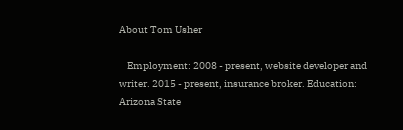About Tom Usher

    Employment: 2008 - present, website developer and writer. 2015 - present, insurance broker. Education: Arizona State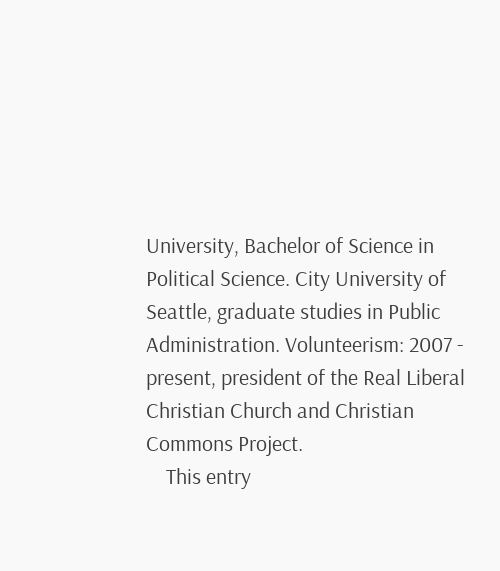University, Bachelor of Science in Political Science. City University of Seattle, graduate studies in Public Administration. Volunteerism: 2007 - present, president of the Real Liberal Christian Church and Christian Commons Project.
    This entry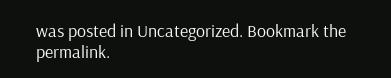was posted in Uncategorized. Bookmark the permalink.